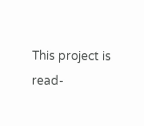This project is read-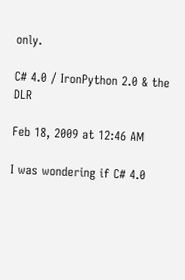only.

C# 4.0 / IronPython 2.0 & the DLR

Feb 18, 2009 at 12:46 AM

I was wondering if C# 4.0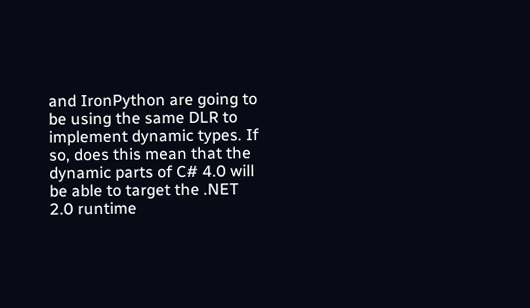and IronPython are going to be using the same DLR to implement dynamic types. If so, does this mean that the dynamic parts of C# 4.0 will be able to target the .NET 2.0 runtime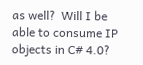as well?  Will I be able to consume IP objects in C# 4.0?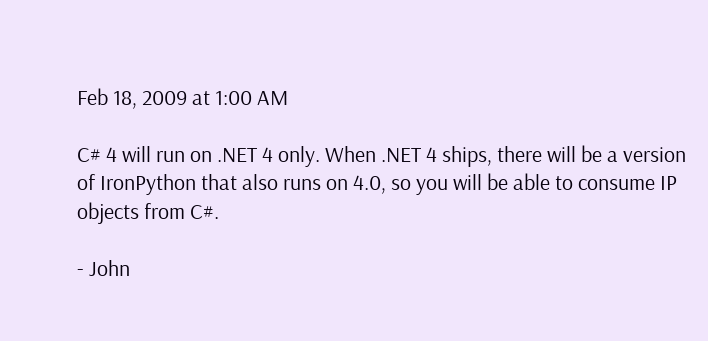Feb 18, 2009 at 1:00 AM

C# 4 will run on .NET 4 only. When .NET 4 ships, there will be a version of IronPython that also runs on 4.0, so you will be able to consume IP objects from C#.

- John